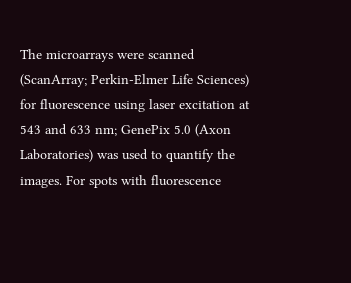The microarrays were scanned (ScanArray; Perkin-Elmer Life Sciences) for fluorescence using laser excitation at 543 and 633 nm; GenePix 5.0 (Axon Laboratories) was used to quantify the images. For spots with fluorescence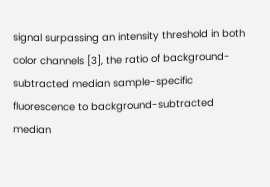signal surpassing an intensity threshold in both color channels [3], the ratio of background-subtracted median sample-specific fluorescence to background-subtracted median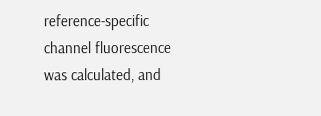reference-specific channel fluorescence was calculated, and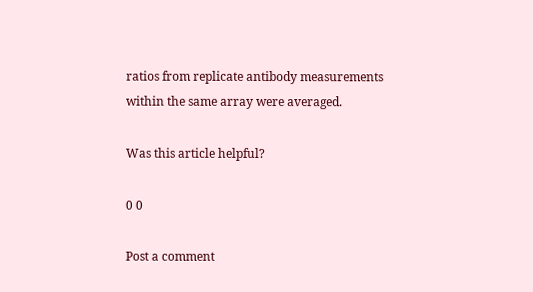ratios from replicate antibody measurements within the same array were averaged.

Was this article helpful?

0 0

Post a comment